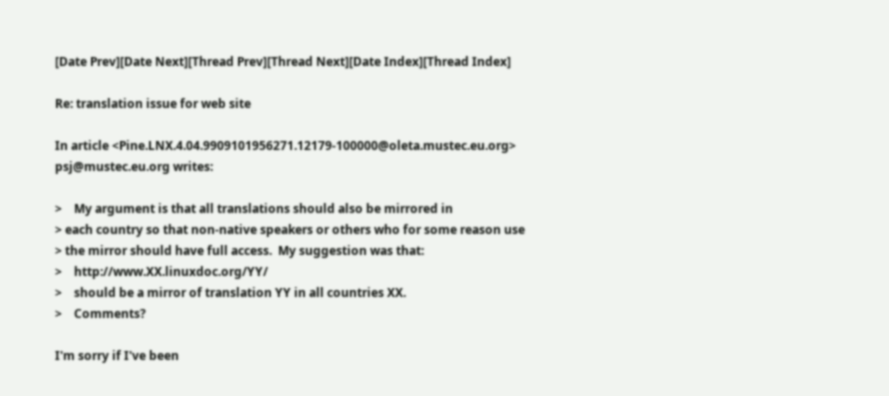[Date Prev][Date Next][Thread Prev][Thread Next][Date Index][Thread Index]

Re: translation issue for web site

In article <Pine.LNX.4.04.9909101956271.12179-100000@oleta.mustec.eu.org>
psj@mustec.eu.org writes:

>    My argument is that all translations should also be mirrored in
> each country so that non-native speakers or others who for some reason use
> the mirror should have full access.  My suggestion was that:
>    http://www.XX.linuxdoc.org/YY/
>    should be a mirror of translation YY in all countries XX.
>    Comments?

I'm sorry if I've been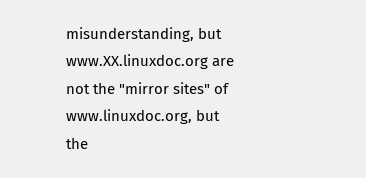misunderstanding, but
www.XX.linuxdoc.org are not the "mirror sites" of
www.linuxdoc.org, but the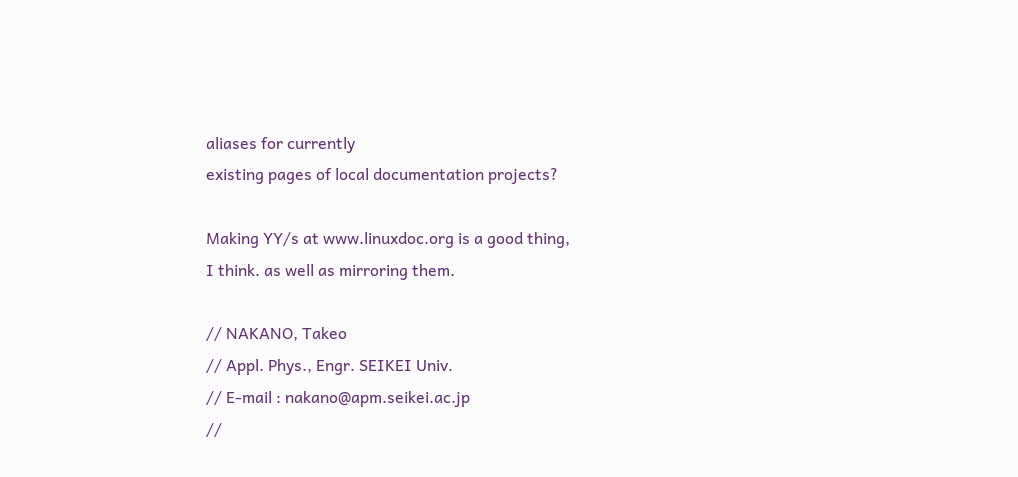aliases for currently
existing pages of local documentation projects?

Making YY/s at www.linuxdoc.org is a good thing,
I think. as well as mirroring them.

// NAKANO, Takeo
// Appl. Phys., Engr. SEIKEI Univ.
// E-mail : nakano@apm.seikei.ac.jp
//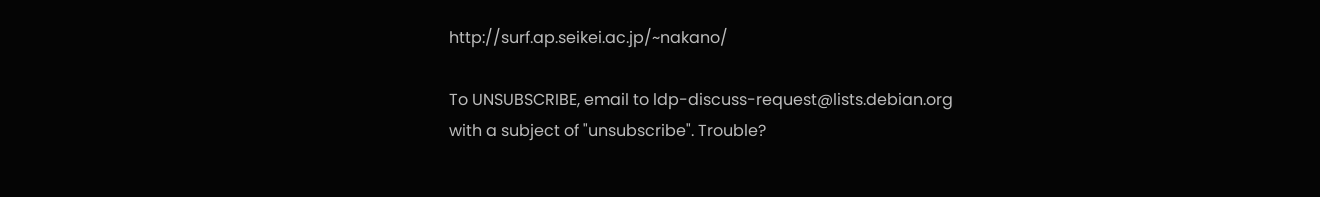http://surf.ap.seikei.ac.jp/~nakano/

To UNSUBSCRIBE, email to ldp-discuss-request@lists.debian.org
with a subject of "unsubscribe". Trouble?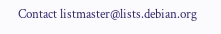Contact listmaster@lists.debian.org